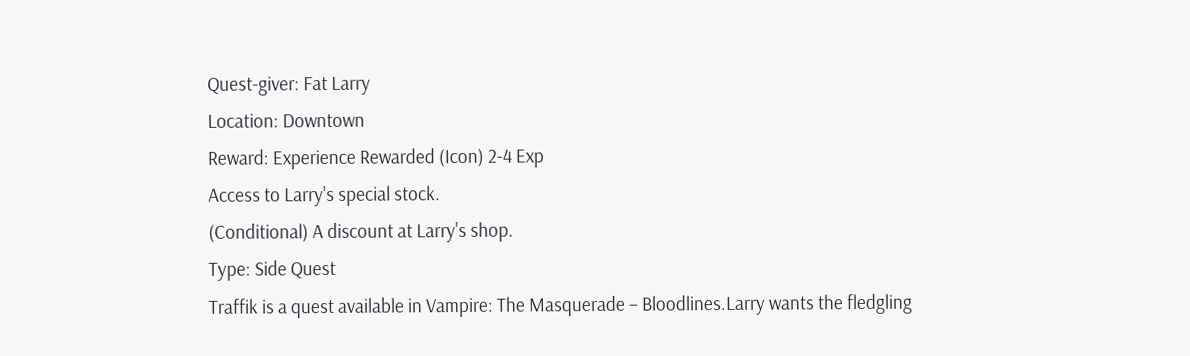Quest-giver: Fat Larry
Location: Downtown
Reward: Experience Rewarded (Icon) 2-4 Exp
Access to Larry's special stock.
(Conditional) A discount at Larry's shop.
Type: Side Quest
Traffik is a quest available in Vampire: The Masquerade – Bloodlines.Larry wants the fledgling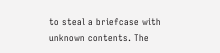to steal a briefcase with unknown contents. The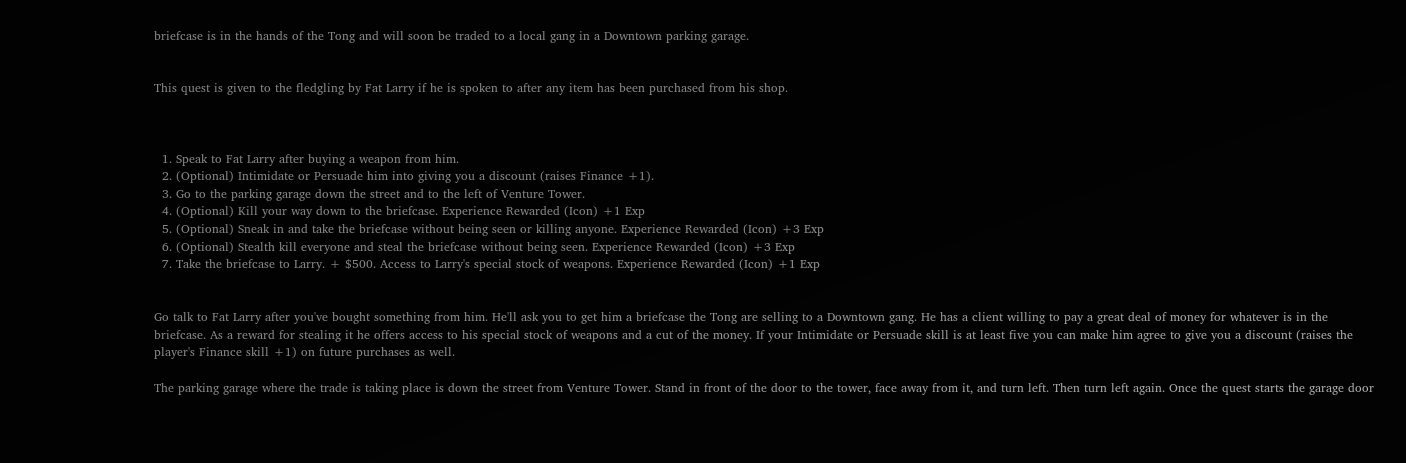briefcase is in the hands of the Tong and will soon be traded to a local gang in a Downtown parking garage.


This quest is given to the fledgling by Fat Larry if he is spoken to after any item has been purchased from his shop.



  1. Speak to Fat Larry after buying a weapon from him.
  2. (Optional) Intimidate or Persuade him into giving you a discount (raises Finance +1).
  3. Go to the parking garage down the street and to the left of Venture Tower.
  4. (Optional) Kill your way down to the briefcase. Experience Rewarded (Icon) +1 Exp
  5. (Optional) Sneak in and take the briefcase without being seen or killing anyone. Experience Rewarded (Icon) +3 Exp
  6. (Optional) Stealth kill everyone and steal the briefcase without being seen. Experience Rewarded (Icon) +3 Exp
  7. Take the briefcase to Larry. + $500. Access to Larry's special stock of weapons. Experience Rewarded (Icon) +1 Exp


Go talk to Fat Larry after you've bought something from him. He'll ask you to get him a briefcase the Tong are selling to a Downtown gang. He has a client willing to pay a great deal of money for whatever is in the briefcase. As a reward for stealing it he offers access to his special stock of weapons and a cut of the money. If your Intimidate or Persuade skill is at least five you can make him agree to give you a discount (raises the player's Finance skill +1) on future purchases as well.

The parking garage where the trade is taking place is down the street from Venture Tower. Stand in front of the door to the tower, face away from it, and turn left. Then turn left again. Once the quest starts the garage door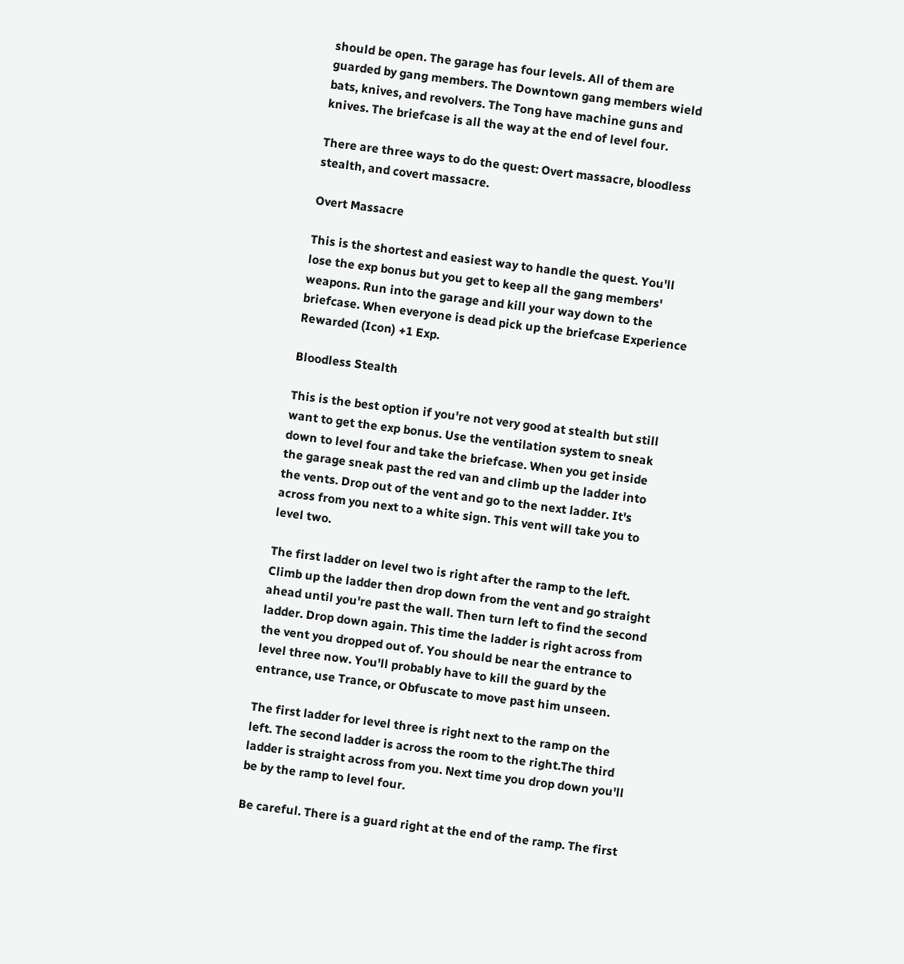should be open. The garage has four levels. All of them are guarded by gang members. The Downtown gang members wield bats, knives, and revolvers. The Tong have machine guns and knives. The briefcase is all the way at the end of level four.

There are three ways to do the quest: Overt massacre, bloodless stealth, and covert massacre.

Overt Massacre

This is the shortest and easiest way to handle the quest. You'll lose the exp bonus but you get to keep all the gang members' weapons. Run into the garage and kill your way down to the briefcase. When everyone is dead pick up the briefcase Experience Rewarded (Icon) +1 Exp.

Bloodless Stealth

This is the best option if you're not very good at stealth but still want to get the exp bonus. Use the ventilation system to sneak down to level four and take the briefcase. When you get inside the garage sneak past the red van and climb up the ladder into the vents. Drop out of the vent and go to the next ladder. It's across from you next to a white sign. This vent will take you to level two.

The first ladder on level two is right after the ramp to the left. Climb up the ladder then drop down from the vent and go straight ahead until you're past the wall. Then turn left to find the second ladder. Drop down again. This time the ladder is right across from the vent you dropped out of. You should be near the entrance to level three now. You'll probably have to kill the guard by the entrance, use Trance, or Obfuscate to move past him unseen.

The first ladder for level three is right next to the ramp on the left. The second ladder is across the room to the right.The third ladder is straight across from you. Next time you drop down you'll be by the ramp to level four.

Be careful. There is a guard right at the end of the ramp. The first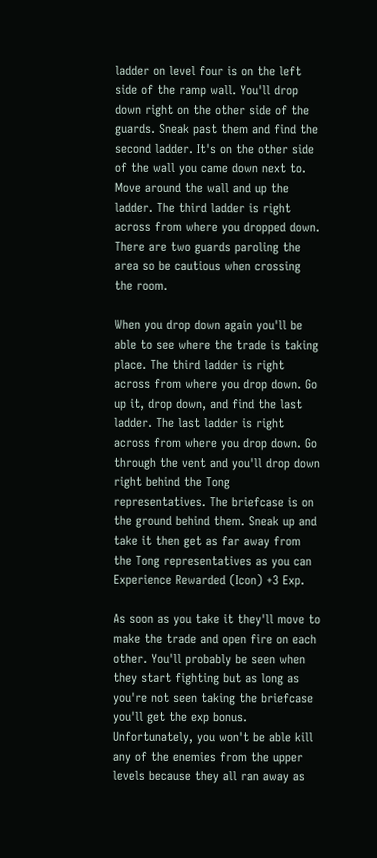ladder on level four is on the left side of the ramp wall. You'll drop down right on the other side of the guards. Sneak past them and find the second ladder. It's on the other side of the wall you came down next to. Move around the wall and up the ladder. The third ladder is right across from where you dropped down. There are two guards paroling the area so be cautious when crossing the room.

When you drop down again you'll be able to see where the trade is taking place. The third ladder is right across from where you drop down. Go up it, drop down, and find the last ladder. The last ladder is right across from where you drop down. Go through the vent and you'll drop down right behind the Tong representatives. The briefcase is on the ground behind them. Sneak up and take it then get as far away from the Tong representatives as you can Experience Rewarded (Icon) +3 Exp.

As soon as you take it they'll move to make the trade and open fire on each other. You'll probably be seen when they start fighting but as long as you're not seen taking the briefcase you'll get the exp bonus. Unfortunately, you won't be able kill any of the enemies from the upper levels because they all ran away as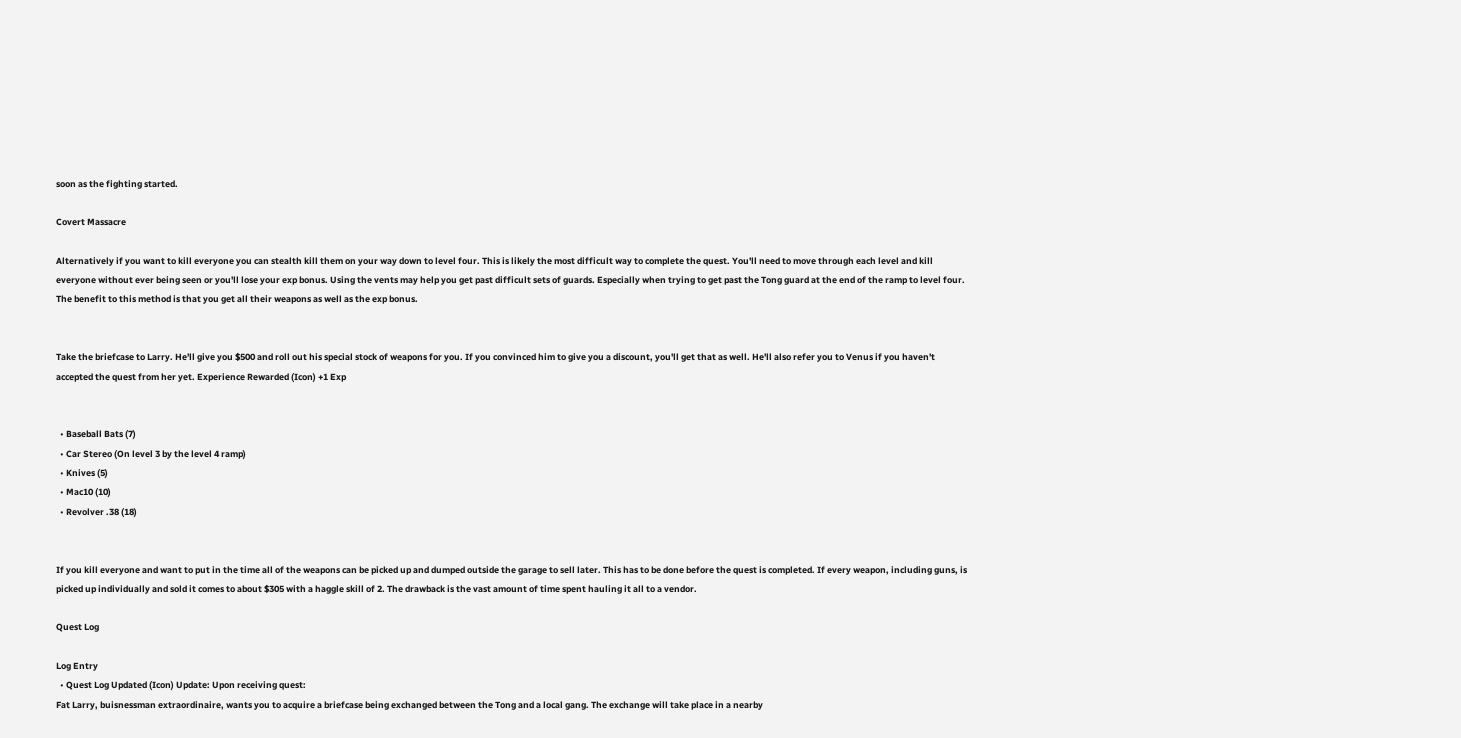soon as the fighting started.

Covert Massacre

Alternatively if you want to kill everyone you can stealth kill them on your way down to level four. This is likely the most difficult way to complete the quest. You'll need to move through each level and kill everyone without ever being seen or you'll lose your exp bonus. Using the vents may help you get past difficult sets of guards. Especially when trying to get past the Tong guard at the end of the ramp to level four. The benefit to this method is that you get all their weapons as well as the exp bonus.


Take the briefcase to Larry. He'll give you $500 and roll out his special stock of weapons for you. If you convinced him to give you a discount, you'll get that as well. He'll also refer you to Venus if you haven't accepted the quest from her yet. Experience Rewarded (Icon) +1 Exp


  • Baseball Bats (7)
  • Car Stereo (On level 3 by the level 4 ramp)
  • Knives (5)
  • Mac10 (10)
  • Revolver .38 (18)


If you kill everyone and want to put in the time all of the weapons can be picked up and dumped outside the garage to sell later. This has to be done before the quest is completed. If every weapon, including guns, is picked up individually and sold it comes to about $305 with a haggle skill of 2. The drawback is the vast amount of time spent hauling it all to a vendor.

Quest Log

Log Entry
  • Quest Log Updated (Icon) Update: Upon receiving quest:
Fat Larry, buisnessman extraordinaire, wants you to acquire a briefcase being exchanged between the Tong and a local gang. The exchange will take place in a nearby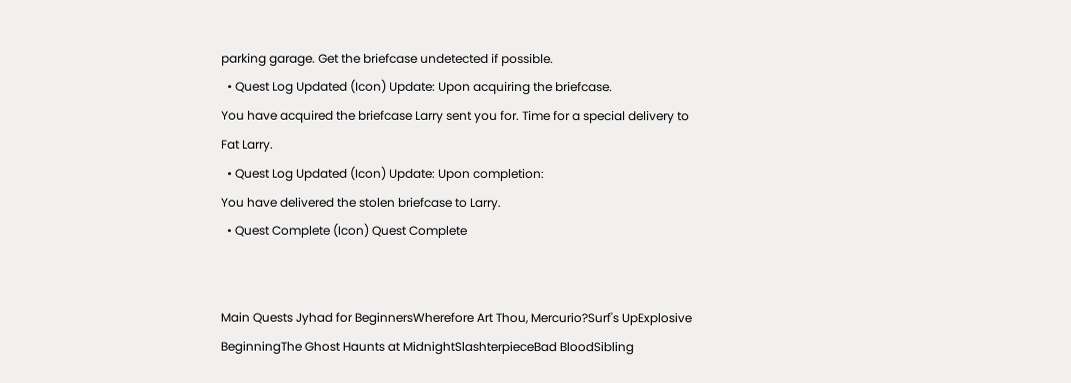parking garage. Get the briefcase undetected if possible.
  • Quest Log Updated (Icon) Update: Upon acquiring the briefcase.
You have acquired the briefcase Larry sent you for. Time for a special delivery to Fat Larry.
  • Quest Log Updated (Icon) Update: Upon completion:
You have delivered the stolen briefcase to Larry.
  • Quest Complete (Icon) Quest Complete


Main Quests Jyhad for BeginnersWherefore Art Thou, Mercurio?Surf's UpExplosive BeginningThe Ghost Haunts at MidnightSlashterpieceBad BloodSibling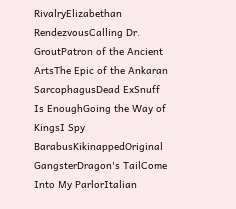RivalryElizabethan RendezvousCalling Dr. GroutPatron of the Ancient ArtsThe Epic of the Ankaran SarcophagusDead ExSnuff Is EnoughGoing the Way of KingsI Spy BarabusKikinappedOriginal GangsterDragon's TailCome Into My ParlorItalian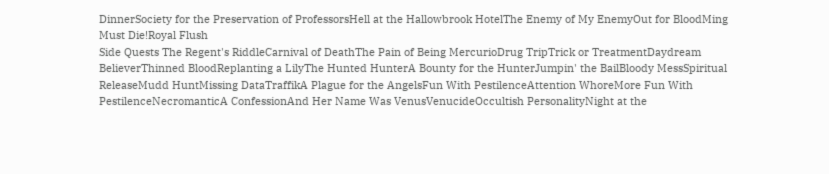DinnerSociety for the Preservation of ProfessorsHell at the Hallowbrook HotelThe Enemy of My EnemyOut for BloodMing Must Die!Royal Flush
Side Quests The Regent's RiddleCarnival of DeathThe Pain of Being MercurioDrug TripTrick or TreatmentDaydream BelieverThinned BloodReplanting a LilyThe Hunted HunterA Bounty for the HunterJumpin' the BailBloody MessSpiritual ReleaseMudd HuntMissing DataTraffikA Plague for the AngelsFun With PestilenceAttention WhoreMore Fun With PestilenceNecromanticA ConfessionAnd Her Name Was VenusVenucideOccultish PersonalityNight at the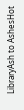LibraryAsh to AshesHot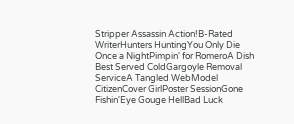Stripper Assassin Action!B-Rated WriterHunters HuntingYou Only Die Once a NightPimpin' for RomeroA Dish Best Served ColdGargoyle Removal ServiceA Tangled WebModel CitizenCover GirlPoster SessionGone Fishin'Eye Gouge HellBad Luck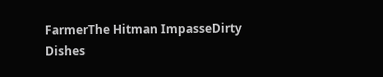FarmerThe Hitman ImpasseDirty Dishes